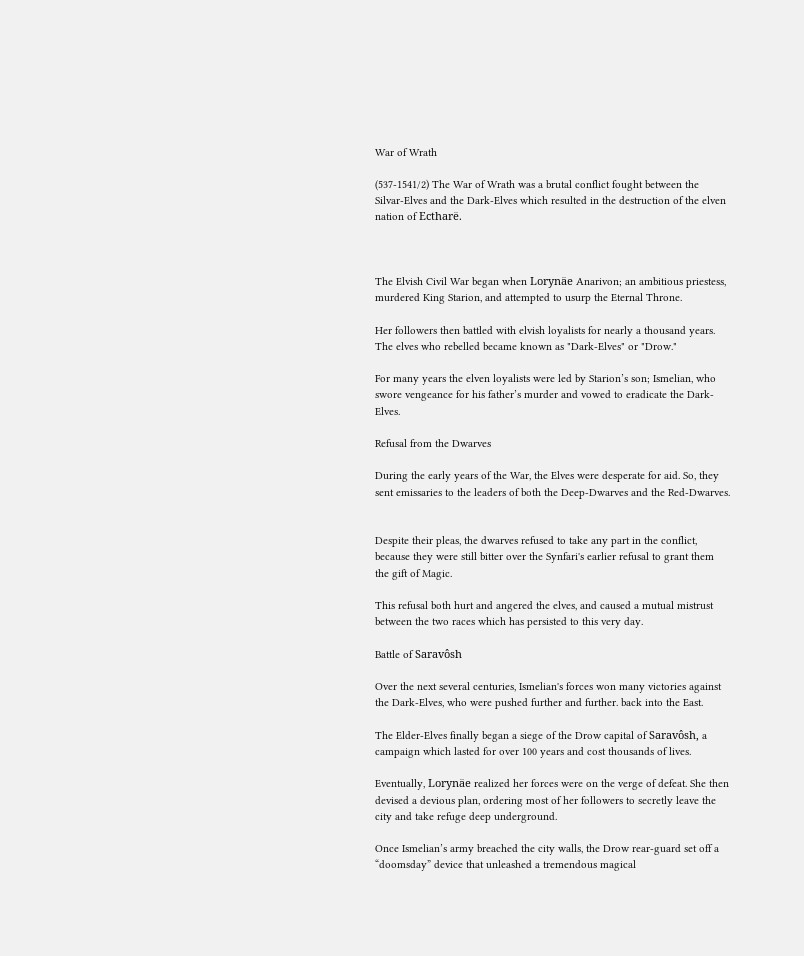War of Wrath

(537-1541/2) The War of Wrath was a brutal conflict fought between the Silvar-Elves and the Dark-Elves which resulted in the destruction of the elven nation of Ectharë.



The Elvish Civil War began when Lorynäe Anarivon; an ambitious priestess, murdered King Starion, and attempted to usurp the Eternal Throne.

Her followers then battled with elvish loyalists for nearly a thousand years. The elves who rebelled became known as "Dark-Elves" or "Drow."

For many years the elven loyalists were led by Starion’s son; Ismelian, who swore vengeance for his father’s murder and vowed to eradicate the Dark-Elves.

Refusal from the Dwarves

During the early years of the War, the Elves were desperate for aid. So, they sent emissaries to the leaders of both the Deep-Dwarves and the Red-Dwarves.


Despite their pleas, the dwarves refused to take any part in the conflict, because they were still bitter over the Synfari's earlier refusal to grant them the gift of Magic.

This refusal both hurt and angered the elves, and caused a mutual mistrust between the two races which has persisted to this very day.

Battle of Saravôsh

Over the next several centuries, Ismelian's forces won many victories against the Dark-Elves, who were pushed further and further. back into the East.

The Elder-Elves finally began a siege of the Drow capital of Saravôsh, a campaign which lasted for over 100 years and cost thousands of lives.

Eventually, Lorynäe realized her forces were on the verge of defeat. She then devised a devious plan, ordering most of her followers to secretly leave the city and take refuge deep underground.

Once Ismelian’s army breached the city walls, the Drow rear-guard set off a “doomsday” device that unleashed a tremendous magical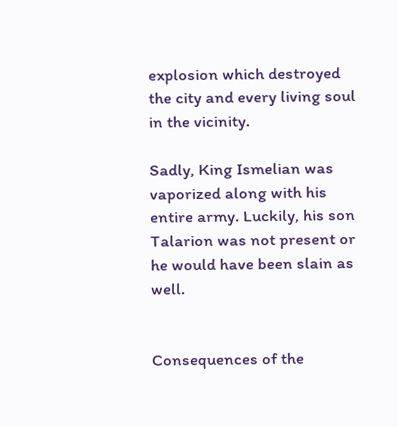explosion which destroyed the city and every living soul in the vicinity.

Sadly, King Ismelian was vaporized along with his entire army. Luckily, his son Talarion was not present or he would have been slain as well.


Consequences of the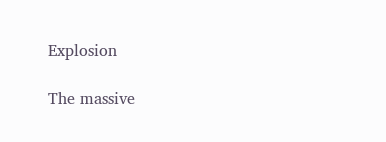Explosion

The massive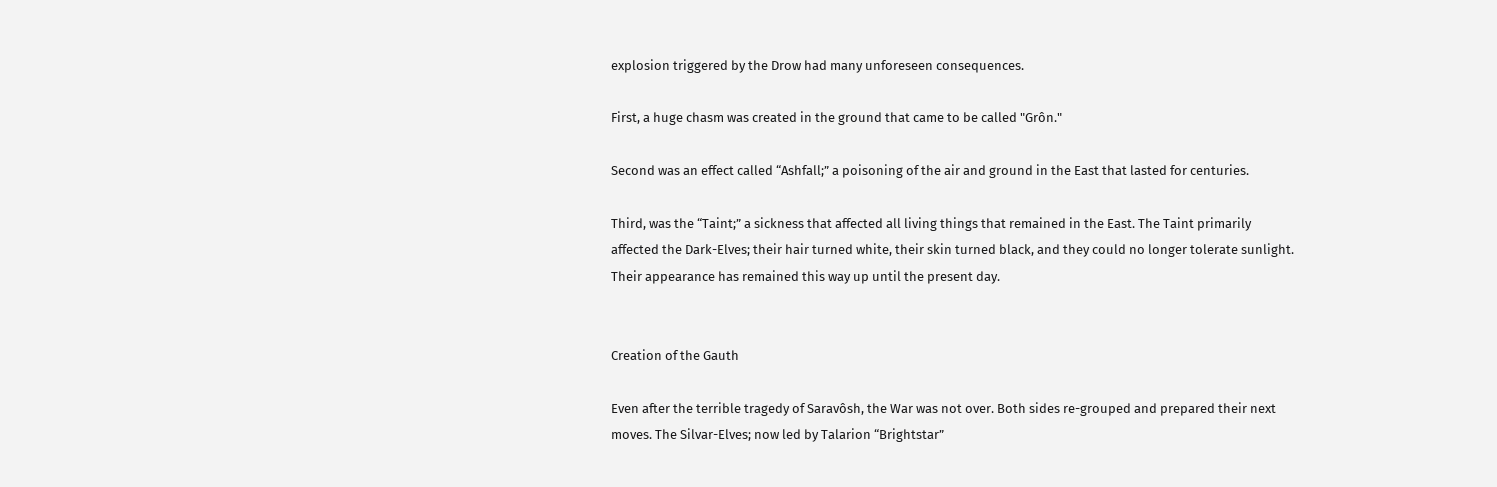explosion triggered by the Drow had many unforeseen consequences.

First, a huge chasm was created in the ground that came to be called "Grôn."

Second was an effect called “Ashfall;” a poisoning of the air and ground in the East that lasted for centuries.

Third, was the “Taint;” a sickness that affected all living things that remained in the East. The Taint primarily affected the Dark-Elves; their hair turned white, their skin turned black, and they could no longer tolerate sunlight. Their appearance has remained this way up until the present day.


Creation of the Gauth

Even after the terrible tragedy of Saravôsh, the War was not over. Both sides re-grouped and prepared their next moves. The Silvar-Elves; now led by Talarion “Brightstar”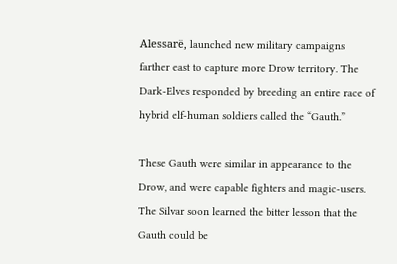Alessarë, launched new military campaigns farther east to capture more Drow territory. The Dark-Elves responded by breeding an entire race of hybrid elf-human soldiers called the “Gauth.”

These Gauth were similar in appearance to the Drow, and were capable fighters and magic-users. The Silvar soon learned the bitter lesson that the Gauth could be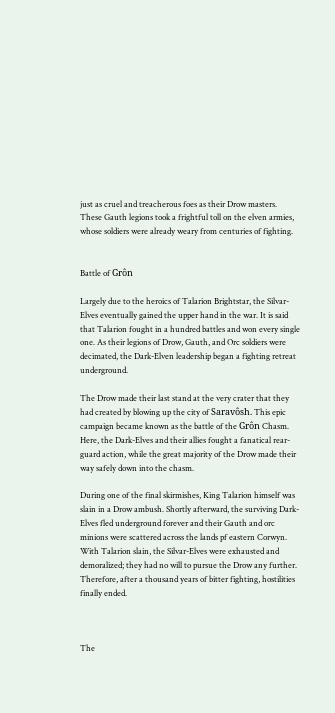just as cruel and treacherous foes as their Drow masters. These Gauth legions took a frightful toll on the elven armies, whose soldiers were already weary from centuries of fighting.


Battle of Grôn

Largely due to the heroics of Talarion Brightstar, the Silvar-Elves eventually gained the upper hand in the war. It is said that Talarion fought in a hundred battles and won every single one. As their legions of Drow, Gauth, and Orc soldiers were decimated, the Dark-Elven leadership began a fighting retreat underground.

The Drow made their last stand at the very crater that they had created by blowing up the city of Saravôsh. This epic campaign became known as the battle of the Grôn Chasm. Here, the Dark-Elves and their allies fought a fanatical rear-guard action, while the great majority of the Drow made their way safely down into the chasm.

During one of the final skirmishes, King Talarion himself was slain in a Drow ambush. Shortly afterward, the surviving Dark-Elves fled underground forever and their Gauth and orc minions were scattered across the lands pf eastern Corwyn. With Talarion slain, the Silvar-Elves were exhausted and demoralized; they had no will to pursue the Drow any further. Therefore, after a thousand years of bitter fighting, hostilities finally ended.



The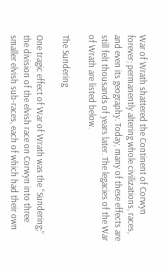War of Wrath shattered the Continent of Corwyn forever; permanently altering whole civilizations, races, and even its geography. Today, many of these effects are still felt thousands of years later. The legacies of the War of Wrath are listed below.

The Sundering

One tragic effect of War of Wrath was the “Sundering;” the division of the elvish race on Corwyn into three smaller elvish sub-races, each of which had their own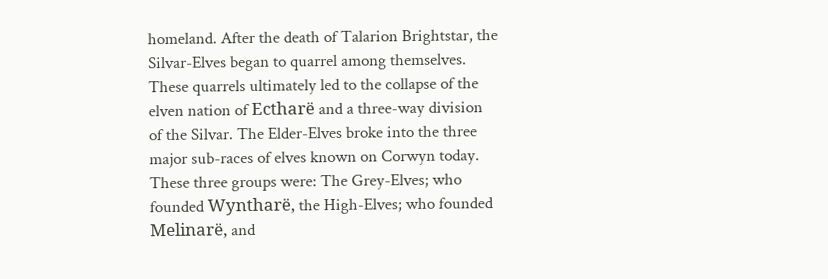homeland. After the death of Talarion Brightstar, the Silvar-Elves began to quarrel among themselves. These quarrels ultimately led to the collapse of the elven nation of Ectharë and a three-way division of the Silvar. The Elder-Elves broke into the three major sub-races of elves known on Corwyn today. These three groups were: The Grey-Elves; who founded Wyntharë, the High-Elves; who founded Melinarë, and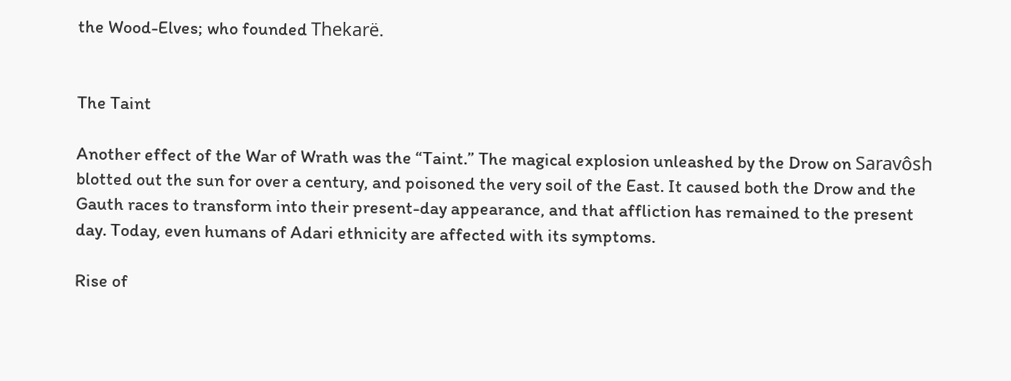the Wood-Elves; who founded Thekarë.


The Taint

Another effect of the War of Wrath was the “Taint.” The magical explosion unleashed by the Drow on Saravôsh blotted out the sun for over a century, and poisoned the very soil of the East. It caused both the Drow and the Gauth races to transform into their present-day appearance, and that affliction has remained to the present day. Today, even humans of Adari ethnicity are affected with its symptoms.

Rise of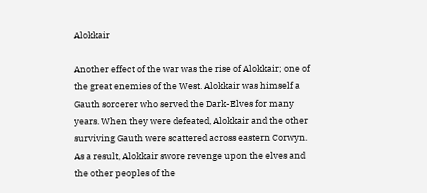Alokkair

Another effect of the war was the rise of Alokkair; one of the great enemies of the West. Alokkair was himself a Gauth sorcerer who served the Dark-Elves for many years. When they were defeated, Alokkair and the other surviving Gauth were scattered across eastern Corwyn. As a result, Alokkair swore revenge upon the elves and the other peoples of the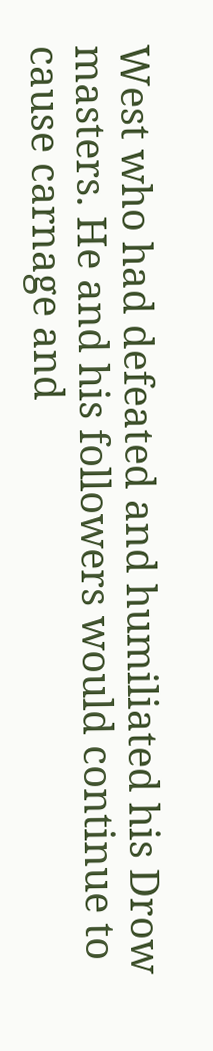West who had defeated and humiliated his Drow masters. He and his followers would continue to cause carnage and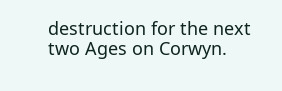destruction for the next two Ages on Corwyn.